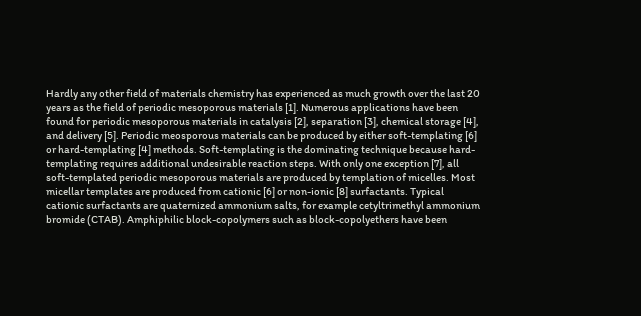Hardly any other field of materials chemistry has experienced as much growth over the last 20 years as the field of periodic mesoporous materials [1]. Numerous applications have been found for periodic mesoporous materials in catalysis [2], separation [3], chemical storage [4], and delivery [5]. Periodic meosporous materials can be produced by either soft-templating [6] or hard-templating [4] methods. Soft-templating is the dominating technique because hard-templating requires additional undesirable reaction steps. With only one exception [7], all soft-templated periodic mesoporous materials are produced by templation of micelles. Most micellar templates are produced from cationic [6] or non-ionic [8] surfactants. Typical cationic surfactants are quaternized ammonium salts, for example cetyltrimethyl ammonium bromide (CTAB). Amphiphilic block-copolymers such as block-copolyethers have been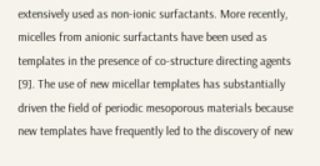extensively used as non-ionic surfactants. More recently, micelles from anionic surfactants have been used as templates in the presence of co-structure directing agents [9]. The use of new micellar templates has substantially driven the field of periodic mesoporous materials because new templates have frequently led to the discovery of new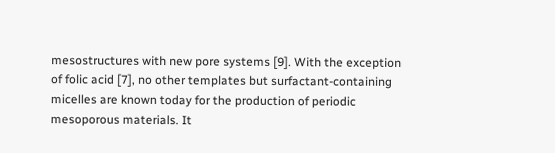mesostructures with new pore systems [9]. With the exception of folic acid [7], no other templates but surfactant-containing micelles are known today for the production of periodic mesoporous materials. It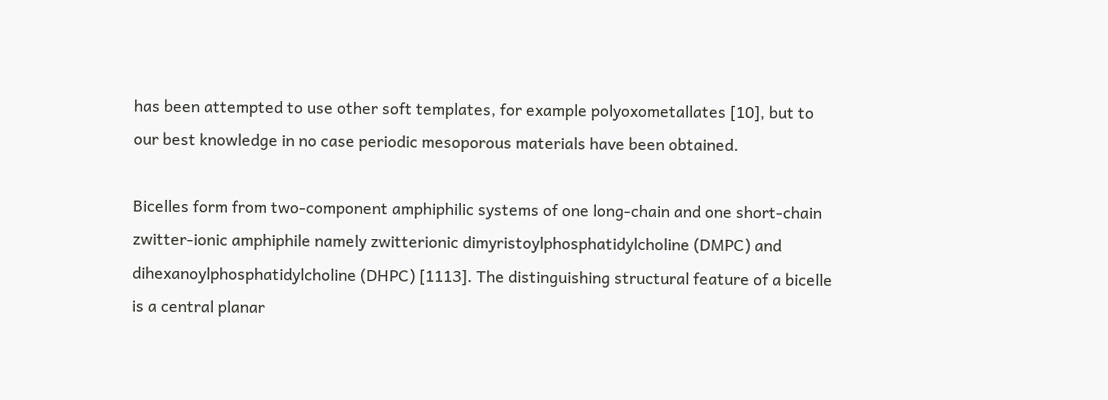has been attempted to use other soft templates, for example polyoxometallates [10], but to our best knowledge in no case periodic mesoporous materials have been obtained.

Bicelles form from two-component amphiphilic systems of one long-chain and one short-chain zwitter-ionic amphiphile namely zwitterionic dimyristoylphosphatidylcholine (DMPC) and dihexanoylphosphatidylcholine (DHPC) [1113]. The distinguishing structural feature of a bicelle is a central planar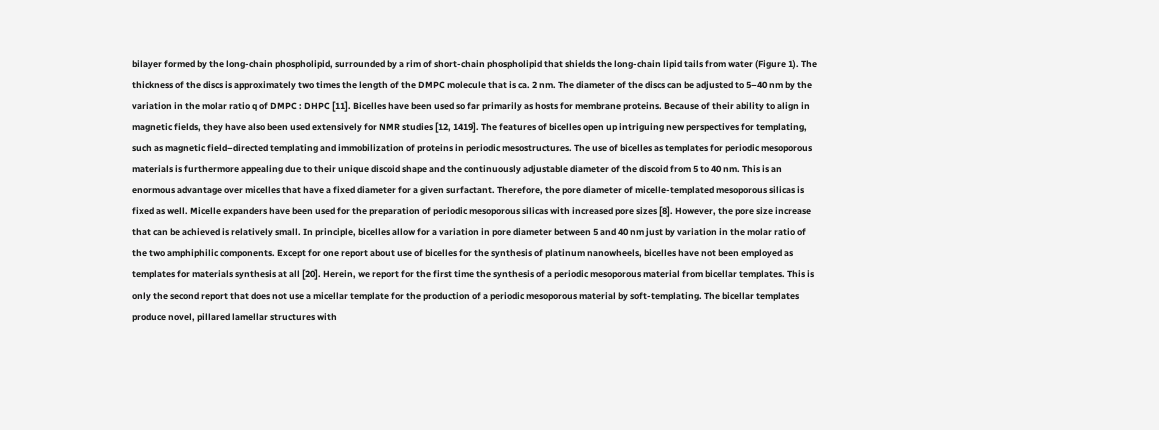bilayer formed by the long-chain phospholipid, surrounded by a rim of short-chain phospholipid that shields the long-chain lipid tails from water (Figure 1). The thickness of the discs is approximately two times the length of the DMPC molecule that is ca. 2 nm. The diameter of the discs can be adjusted to 5–40 nm by the variation in the molar ratio q of DMPC : DHPC [11]. Bicelles have been used so far primarily as hosts for membrane proteins. Because of their ability to align in magnetic fields, they have also been used extensively for NMR studies [12, 1419]. The features of bicelles open up intriguing new perspectives for templating, such as magnetic field–directed templating and immobilization of proteins in periodic mesostructures. The use of bicelles as templates for periodic mesoporous materials is furthermore appealing due to their unique discoid shape and the continuously adjustable diameter of the discoid from 5 to 40 nm. This is an enormous advantage over micelles that have a fixed diameter for a given surfactant. Therefore, the pore diameter of micelle-templated mesoporous silicas is fixed as well. Micelle expanders have been used for the preparation of periodic mesoporous silicas with increased pore sizes [8]. However, the pore size increase that can be achieved is relatively small. In principle, bicelles allow for a variation in pore diameter between 5 and 40 nm just by variation in the molar ratio of the two amphiphilic components. Except for one report about use of bicelles for the synthesis of platinum nanowheels, bicelles have not been employed as templates for materials synthesis at all [20]. Herein, we report for the first time the synthesis of a periodic mesoporous material from bicellar templates. This is only the second report that does not use a micellar template for the production of a periodic mesoporous material by soft-templating. The bicellar templates produce novel, pillared lamellar structures with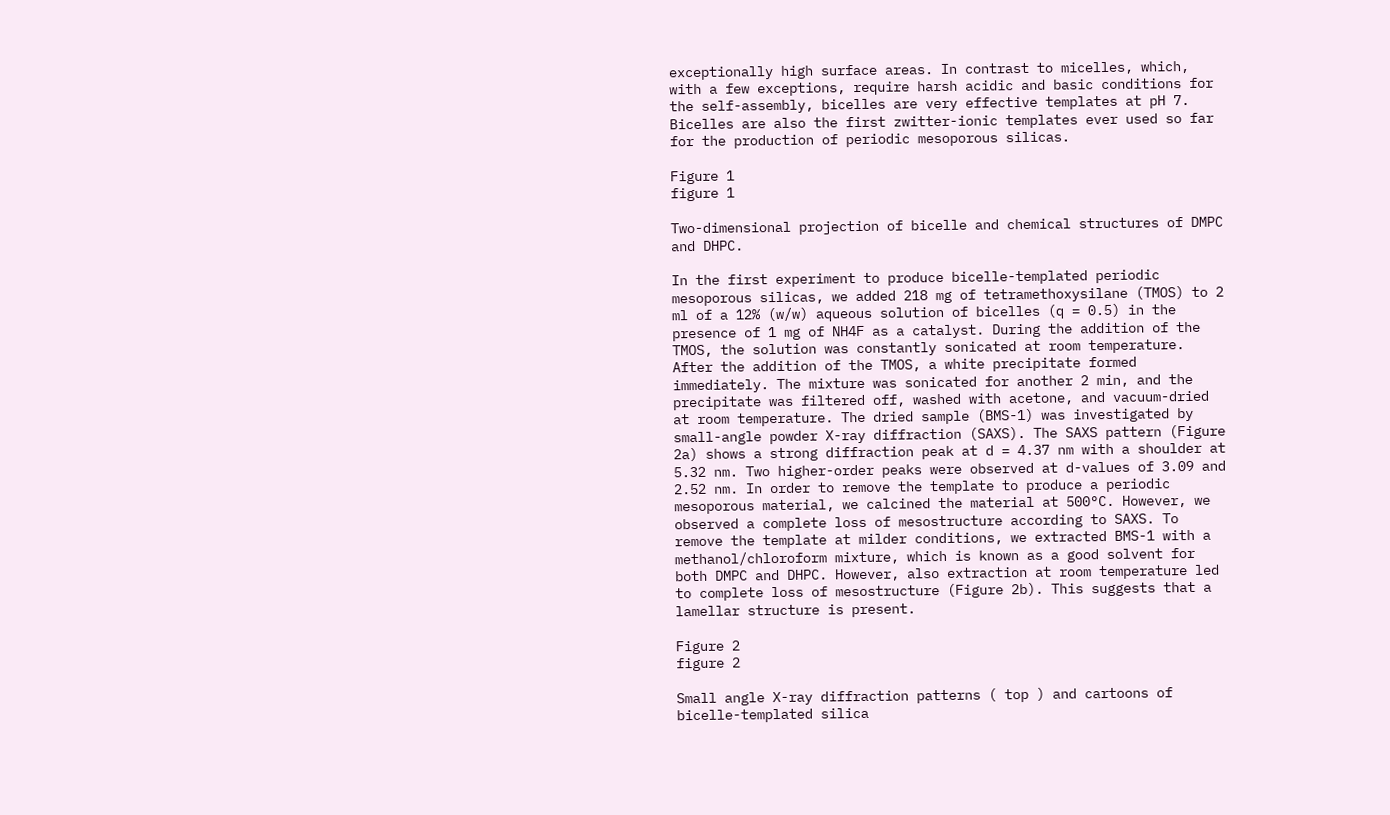exceptionally high surface areas. In contrast to micelles, which, with a few exceptions, require harsh acidic and basic conditions for the self-assembly, bicelles are very effective templates at pH 7. Bicelles are also the first zwitter-ionic templates ever used so far for the production of periodic mesoporous silicas.

Figure 1
figure 1

Two-dimensional projection of bicelle and chemical structures of DMPC and DHPC.

In the first experiment to produce bicelle-templated periodic mesoporous silicas, we added 218 mg of tetramethoxysilane (TMOS) to 2 ml of a 12% (w/w) aqueous solution of bicelles (q = 0.5) in the presence of 1 mg of NH4F as a catalyst. During the addition of the TMOS, the solution was constantly sonicated at room temperature. After the addition of the TMOS, a white precipitate formed immediately. The mixture was sonicated for another 2 min, and the precipitate was filtered off, washed with acetone, and vacuum-dried at room temperature. The dried sample (BMS-1) was investigated by small-angle powder X-ray diffraction (SAXS). The SAXS pattern (Figure 2a) shows a strong diffraction peak at d = 4.37 nm with a shoulder at 5.32 nm. Two higher-order peaks were observed at d-values of 3.09 and 2.52 nm. In order to remove the template to produce a periodic mesoporous material, we calcined the material at 500°C. However, we observed a complete loss of mesostructure according to SAXS. To remove the template at milder conditions, we extracted BMS-1 with a methanol/chloroform mixture, which is known as a good solvent for both DMPC and DHPC. However, also extraction at room temperature led to complete loss of mesostructure (Figure 2b). This suggests that a lamellar structure is present.

Figure 2
figure 2

Small angle X-ray diffraction patterns ( top ) and cartoons of bicelle-templated silica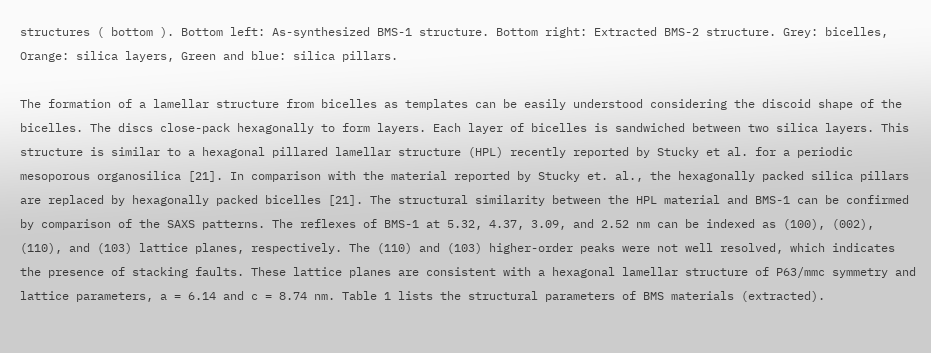structures ( bottom ). Bottom left: As-synthesized BMS-1 structure. Bottom right: Extracted BMS-2 structure. Grey: bicelles, Orange: silica layers, Green and blue: silica pillars.

The formation of a lamellar structure from bicelles as templates can be easily understood considering the discoid shape of the bicelles. The discs close-pack hexagonally to form layers. Each layer of bicelles is sandwiched between two silica layers. This structure is similar to a hexagonal pillared lamellar structure (HPL) recently reported by Stucky et al. for a periodic mesoporous organosilica [21]. In comparison with the material reported by Stucky et. al., the hexagonally packed silica pillars are replaced by hexagonally packed bicelles [21]. The structural similarity between the HPL material and BMS-1 can be confirmed by comparison of the SAXS patterns. The reflexes of BMS-1 at 5.32, 4.37, 3.09, and 2.52 nm can be indexed as (100), (002), (110), and (103) lattice planes, respectively. The (110) and (103) higher-order peaks were not well resolved, which indicates the presence of stacking faults. These lattice planes are consistent with a hexagonal lamellar structure of P63/mmc symmetry and lattice parameters, a = 6.14 and c = 8.74 nm. Table 1 lists the structural parameters of BMS materials (extracted).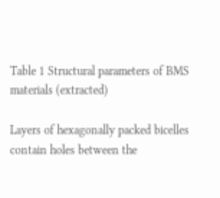Table 1 Structural parameters of BMS materials (extracted)

Layers of hexagonally packed bicelles contain holes between the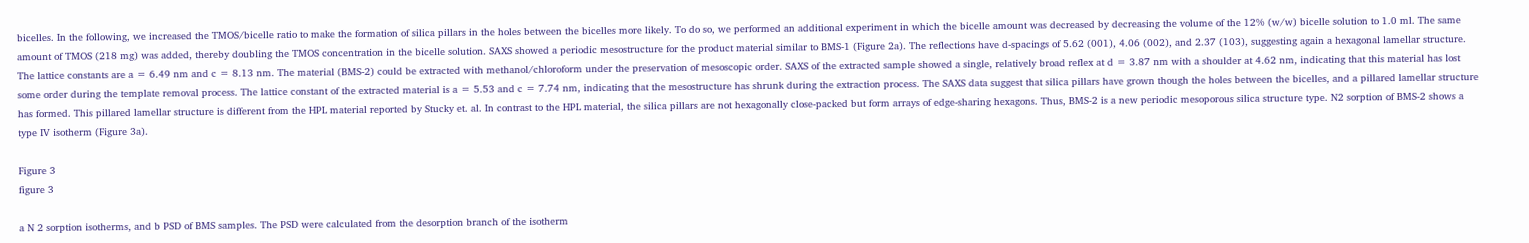bicelles. In the following, we increased the TMOS/bicelle ratio to make the formation of silica pillars in the holes between the bicelles more likely. To do so, we performed an additional experiment in which the bicelle amount was decreased by decreasing the volume of the 12% (w/w) bicelle solution to 1.0 ml. The same amount of TMOS (218 mg) was added, thereby doubling the TMOS concentration in the bicelle solution. SAXS showed a periodic mesostructure for the product material similar to BMS-1 (Figure 2a). The reflections have d-spacings of 5.62 (001), 4.06 (002), and 2.37 (103), suggesting again a hexagonal lamellar structure. The lattice constants are a = 6.49 nm and c = 8.13 nm. The material (BMS-2) could be extracted with methanol/chloroform under the preservation of mesoscopic order. SAXS of the extracted sample showed a single, relatively broad reflex at d = 3.87 nm with a shoulder at 4.62 nm, indicating that this material has lost some order during the template removal process. The lattice constant of the extracted material is a = 5.53 and c = 7.74 nm, indicating that the mesostructure has shrunk during the extraction process. The SAXS data suggest that silica pillars have grown though the holes between the bicelles, and a pillared lamellar structure has formed. This pillared lamellar structure is different from the HPL material reported by Stucky et. al. In contrast to the HPL material, the silica pillars are not hexagonally close-packed but form arrays of edge-sharing hexagons. Thus, BMS-2 is a new periodic mesoporous silica structure type. N2 sorption of BMS-2 shows a type IV isotherm (Figure 3a).

Figure 3
figure 3

a N 2 sorption isotherms, and b PSD of BMS samples. The PSD were calculated from the desorption branch of the isotherm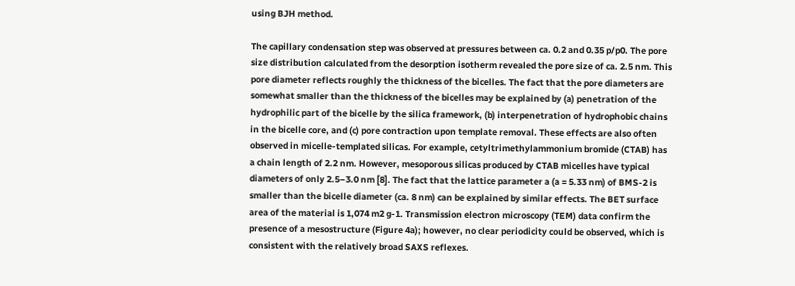using BJH method.

The capillary condensation step was observed at pressures between ca. 0.2 and 0.35 p/p0. The pore size distribution calculated from the desorption isotherm revealed the pore size of ca. 2.5 nm. This pore diameter reflects roughly the thickness of the bicelles. The fact that the pore diameters are somewhat smaller than the thickness of the bicelles may be explained by (a) penetration of the hydrophilic part of the bicelle by the silica framework, (b) interpenetration of hydrophobic chains in the bicelle core, and (c) pore contraction upon template removal. These effects are also often observed in micelle-templated silicas. For example, cetyltrimethylammonium bromide (CTAB) has a chain length of 2.2 nm. However, mesoporous silicas produced by CTAB micelles have typical diameters of only 2.5–3.0 nm [8]. The fact that the lattice parameter a (a = 5.33 nm) of BMS-2 is smaller than the bicelle diameter (ca. 8 nm) can be explained by similar effects. The BET surface area of the material is 1,074 m2 g-1. Transmission electron microscopy (TEM) data confirm the presence of a mesostructure (Figure 4a); however, no clear periodicity could be observed, which is consistent with the relatively broad SAXS reflexes.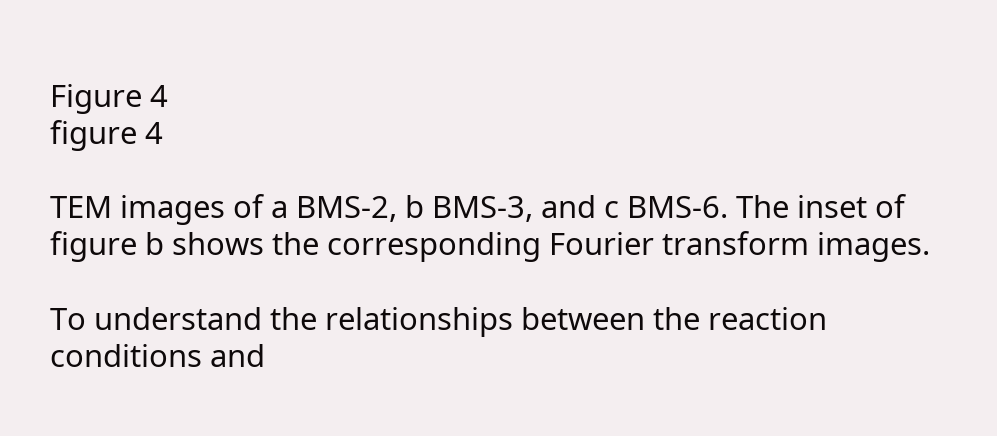Figure 4
figure 4

TEM images of a BMS-2, b BMS-3, and c BMS-6. The inset of figure b shows the corresponding Fourier transform images.

To understand the relationships between the reaction conditions and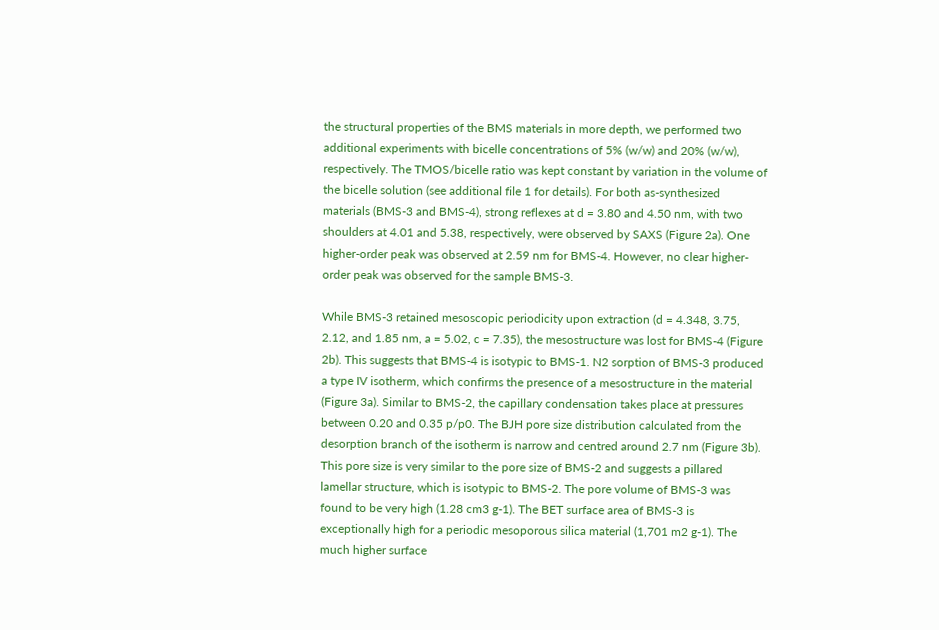the structural properties of the BMS materials in more depth, we performed two additional experiments with bicelle concentrations of 5% (w/w) and 20% (w/w), respectively. The TMOS/bicelle ratio was kept constant by variation in the volume of the bicelle solution (see additional file 1 for details). For both as-synthesized materials (BMS-3 and BMS-4), strong reflexes at d = 3.80 and 4.50 nm, with two shoulders at 4.01 and 5.38, respectively, were observed by SAXS (Figure 2a). One higher-order peak was observed at 2.59 nm for BMS-4. However, no clear higher-order peak was observed for the sample BMS-3.

While BMS-3 retained mesoscopic periodicity upon extraction (d = 4.348, 3.75, 2.12, and 1.85 nm, a = 5.02, c = 7.35), the mesostructure was lost for BMS-4 (Figure 2b). This suggests that BMS-4 is isotypic to BMS-1. N2 sorption of BMS-3 produced a type IV isotherm, which confirms the presence of a mesostructure in the material (Figure 3a). Similar to BMS-2, the capillary condensation takes place at pressures between 0.20 and 0.35 p/p0. The BJH pore size distribution calculated from the desorption branch of the isotherm is narrow and centred around 2.7 nm (Figure 3b). This pore size is very similar to the pore size of BMS-2 and suggests a pillared lamellar structure, which is isotypic to BMS-2. The pore volume of BMS-3 was found to be very high (1.28 cm3 g-1). The BET surface area of BMS-3 is exceptionally high for a periodic mesoporous silica material (1,701 m2 g-1). The much higher surface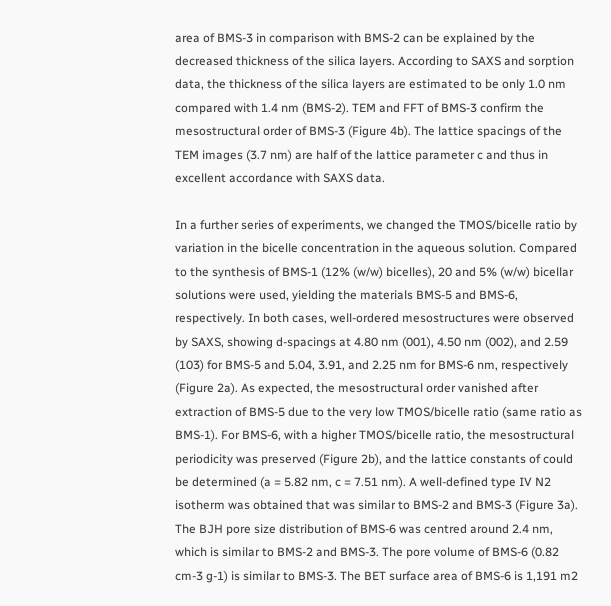area of BMS-3 in comparison with BMS-2 can be explained by the decreased thickness of the silica layers. According to SAXS and sorption data, the thickness of the silica layers are estimated to be only 1.0 nm compared with 1.4 nm (BMS-2). TEM and FFT of BMS-3 confirm the mesostructural order of BMS-3 (Figure 4b). The lattice spacings of the TEM images (3.7 nm) are half of the lattice parameter c and thus in excellent accordance with SAXS data.

In a further series of experiments, we changed the TMOS/bicelle ratio by variation in the bicelle concentration in the aqueous solution. Compared to the synthesis of BMS-1 (12% (w/w) bicelles), 20 and 5% (w/w) bicellar solutions were used, yielding the materials BMS-5 and BMS-6, respectively. In both cases, well-ordered mesostructures were observed by SAXS, showing d-spacings at 4.80 nm (001), 4.50 nm (002), and 2.59 (103) for BMS-5 and 5.04, 3.91, and 2.25 nm for BMS-6 nm, respectively (Figure 2a). As expected, the mesostructural order vanished after extraction of BMS-5 due to the very low TMOS/bicelle ratio (same ratio as BMS-1). For BMS-6, with a higher TMOS/bicelle ratio, the mesostructural periodicity was preserved (Figure 2b), and the lattice constants of could be determined (a = 5.82 nm, c = 7.51 nm). A well-defined type IV N2 isotherm was obtained that was similar to BMS-2 and BMS-3 (Figure 3a). The BJH pore size distribution of BMS-6 was centred around 2.4 nm, which is similar to BMS-2 and BMS-3. The pore volume of BMS-6 (0.82 cm-3 g-1) is similar to BMS-3. The BET surface area of BMS-6 is 1,191 m2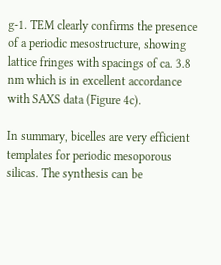g-1. TEM clearly confirms the presence of a periodic mesostructure, showing lattice fringes with spacings of ca. 3.8 nm which is in excellent accordance with SAXS data (Figure 4c).

In summary, bicelles are very efficient templates for periodic mesoporous silicas. The synthesis can be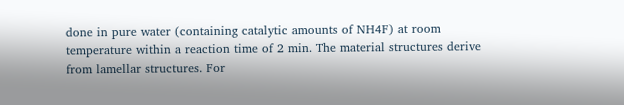done in pure water (containing catalytic amounts of NH4F) at room temperature within a reaction time of 2 min. The material structures derive from lamellar structures. For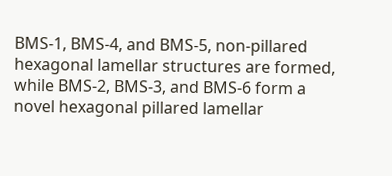BMS-1, BMS-4, and BMS-5, non-pillared hexagonal lamellar structures are formed, while BMS-2, BMS-3, and BMS-6 form a novel hexagonal pillared lamellar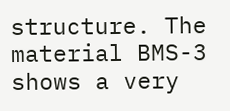structure. The material BMS-3 shows a very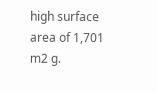high surface area of 1,701 m2 g.